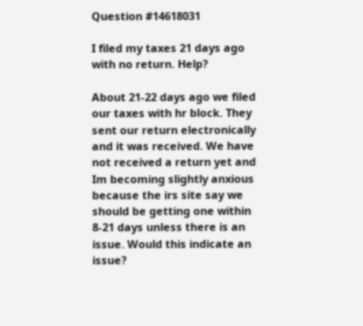Question #14618031

I filed my taxes 21 days ago with no return. Help?

About 21-22 days ago we filed our taxes with hr block. They sent our return electronically and it was received. We have not received a return yet and Im becoming slightly anxious because the irs site say we should be getting one within 8-21 days unless there is an issue. Would this indicate an issue?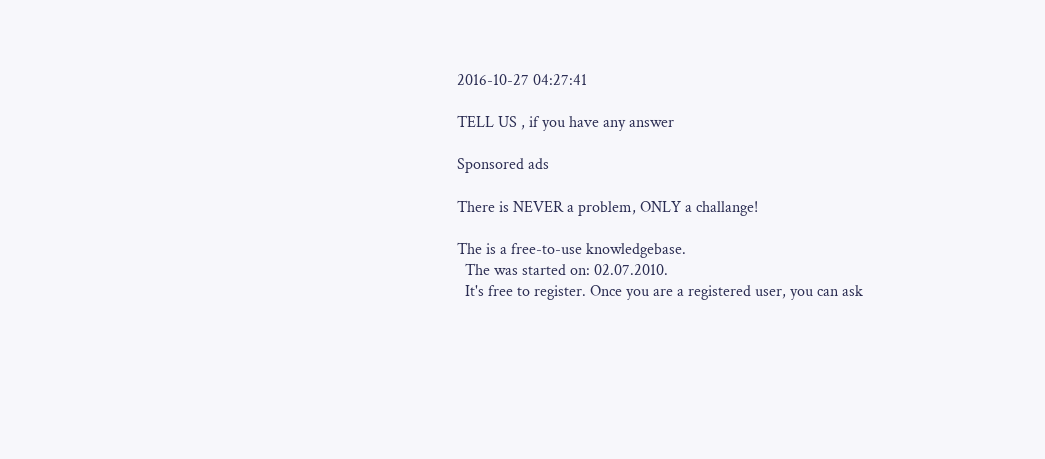2016-10-27 04:27:41

TELL US , if you have any answer

Sponsored ads

There is NEVER a problem, ONLY a challange!

The is a free-to-use knowledgebase.
  The was started on: 02.07.2010.
  It's free to register. Once you are a registered user, you can ask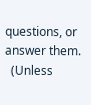questions, or answer them.
  (Unless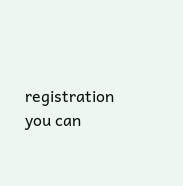registration you can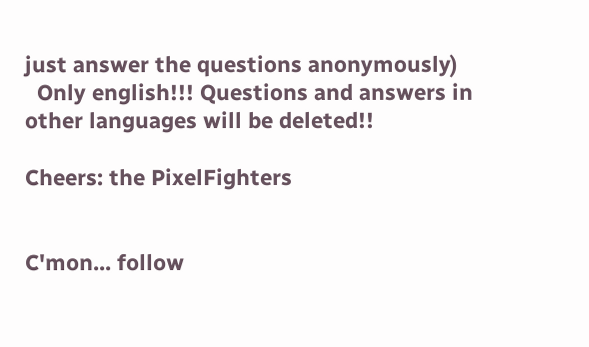just answer the questions anonymously)
  Only english!!! Questions and answers in other languages will be deleted!!

Cheers: the PixelFighters


C'mon... follow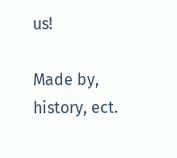us!

Made by, history, ect.